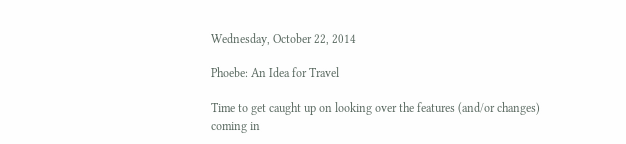Wednesday, October 22, 2014

Phoebe: An Idea for Travel

Time to get caught up on looking over the features (and/or changes) coming in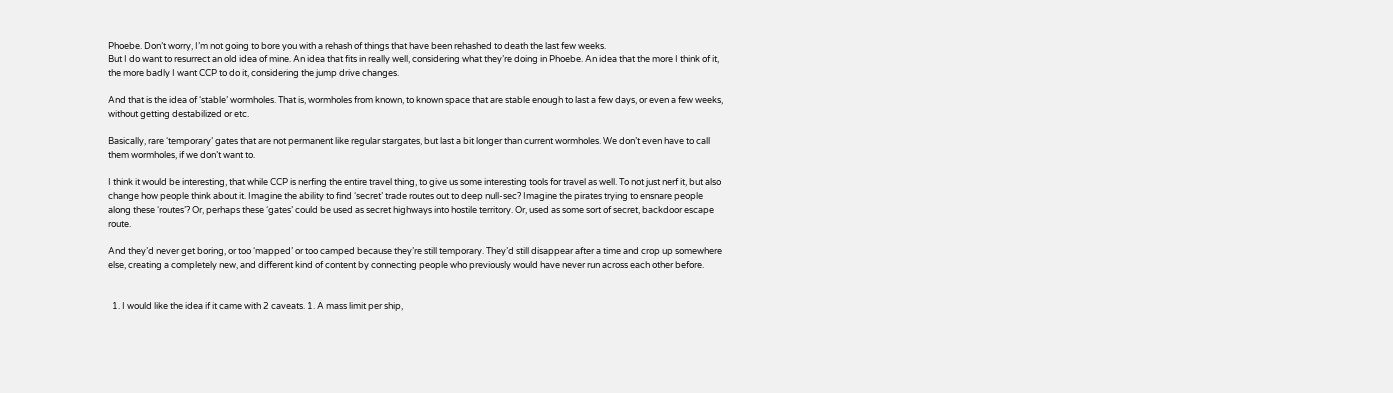Phoebe. Don’t worry, I’m not going to bore you with a rehash of things that have been rehashed to death the last few weeks.
But I do want to resurrect an old idea of mine. An idea that fits in really well, considering what they’re doing in Phoebe. An idea that the more I think of it, the more badly I want CCP to do it, considering the jump drive changes.

And that is the idea of ‘stable’ wormholes. That is, wormholes from known, to known space that are stable enough to last a few days, or even a few weeks, without getting destabilized or etc.

Basically, rare ‘temporary’ gates that are not permanent like regular stargates, but last a bit longer than current wormholes. We don’t even have to call them wormholes, if we don’t want to.

I think it would be interesting, that while CCP is nerfing the entire travel thing, to give us some interesting tools for travel as well. To not just nerf it, but also change how people think about it. Imagine the ability to find ‘secret’ trade routes out to deep null-sec? Imagine the pirates trying to ensnare people along these ‘routes’? Or, perhaps these ‘gates’ could be used as secret highways into hostile territory. Or, used as some sort of secret, backdoor escape route.

And they’d never get boring, or too ‘mapped’ or too camped because they’re still temporary. They’d still disappear after a time and crop up somewhere else, creating a completely new, and different kind of content by connecting people who previously would have never run across each other before.


  1. I would like the idea if it came with 2 caveats. 1. A mass limit per ship,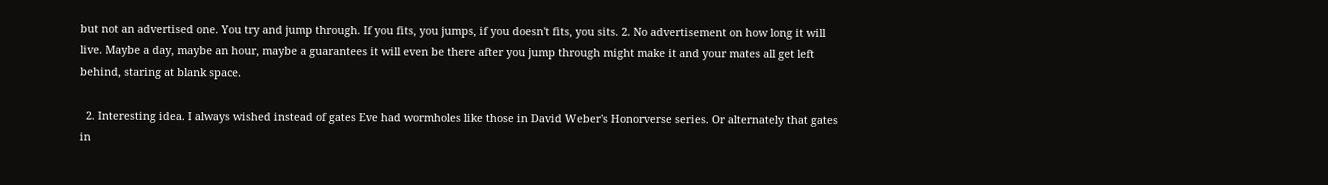but not an advertised one. You try and jump through. If you fits, you jumps, if you doesn't fits, you sits. 2. No advertisement on how long it will live. Maybe a day, maybe an hour, maybe a guarantees it will even be there after you jump through might make it and your mates all get left behind, staring at blank space.

  2. Interesting idea. I always wished instead of gates Eve had wormholes like those in David Weber's Honorverse series. Or alternately that gates in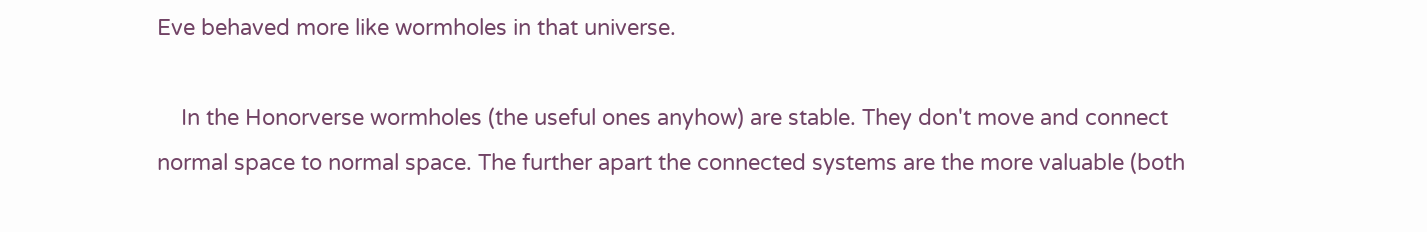Eve behaved more like wormholes in that universe.

    In the Honorverse wormholes (the useful ones anyhow) are stable. They don't move and connect normal space to normal space. The further apart the connected systems are the more valuable (both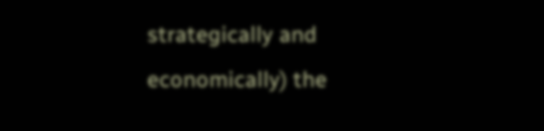strategically and economically) the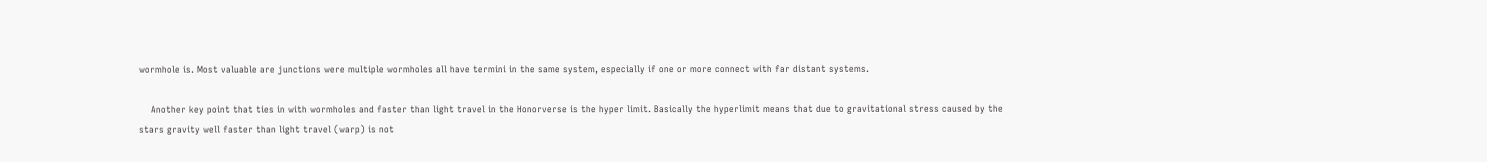wormhole is. Most valuable are junctions were multiple wormholes all have termini in the same system, especially if one or more connect with far distant systems.

    Another key point that ties in with wormholes and faster than light travel in the Honorverse is the hyper limit. Basically the hyperlimit means that due to gravitational stress caused by the stars gravity well faster than light travel (warp) is not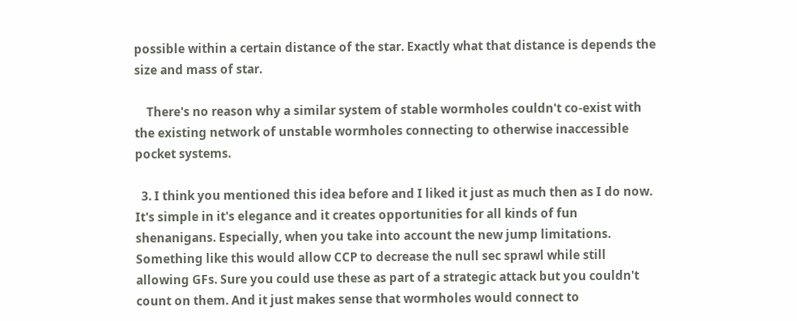possible within a certain distance of the star. Exactly what that distance is depends the size and mass of star.

    There's no reason why a similar system of stable wormholes couldn't co-exist with the existing network of unstable wormholes connecting to otherwise inaccessible pocket systems.

  3. I think you mentioned this idea before and I liked it just as much then as I do now. It's simple in it's elegance and it creates opportunities for all kinds of fun shenanigans. Especially, when you take into account the new jump limitations. Something like this would allow CCP to decrease the null sec sprawl while still allowing GFs. Sure you could use these as part of a strategic attack but you couldn't count on them. And it just makes sense that wormholes would connect to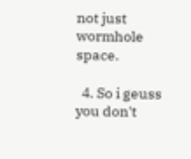not just wormhole space.

  4. So i geuss you don't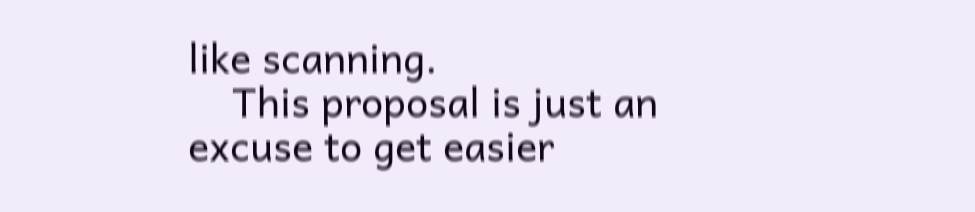like scanning.
    This proposal is just an excuse to get easier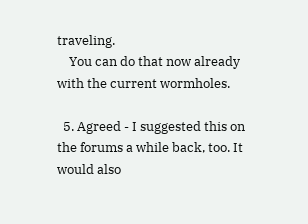traveling.
    You can do that now already with the current wormholes.

  5. Agreed - I suggested this on the forums a while back, too. It would also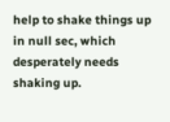help to shake things up in null sec, which desperately needs shaking up.